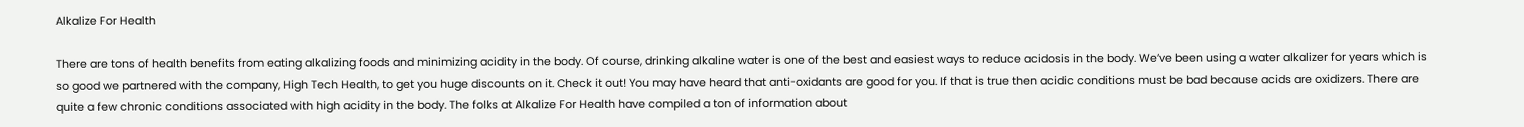Alkalize For Health

There are tons of health benefits from eating alkalizing foods and minimizing acidity in the body. Of course, drinking alkaline water is one of the best and easiest ways to reduce acidosis in the body. We’ve been using a water alkalizer for years which is so good we partnered with the company, High Tech Health, to get you huge discounts on it. Check it out! You may have heard that anti-oxidants are good for you. If that is true then acidic conditions must be bad because acids are oxidizers. There are quite a few chronic conditions associated with high acidity in the body. The folks at Alkalize For Health have compiled a ton of information about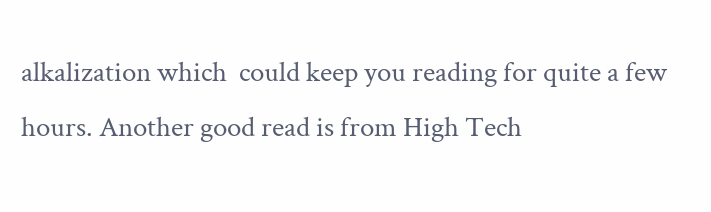alkalization which  could keep you reading for quite a few hours. Another good read is from High Tech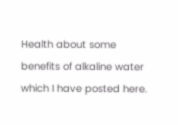Health about some benefits of alkaline water which I have posted here.